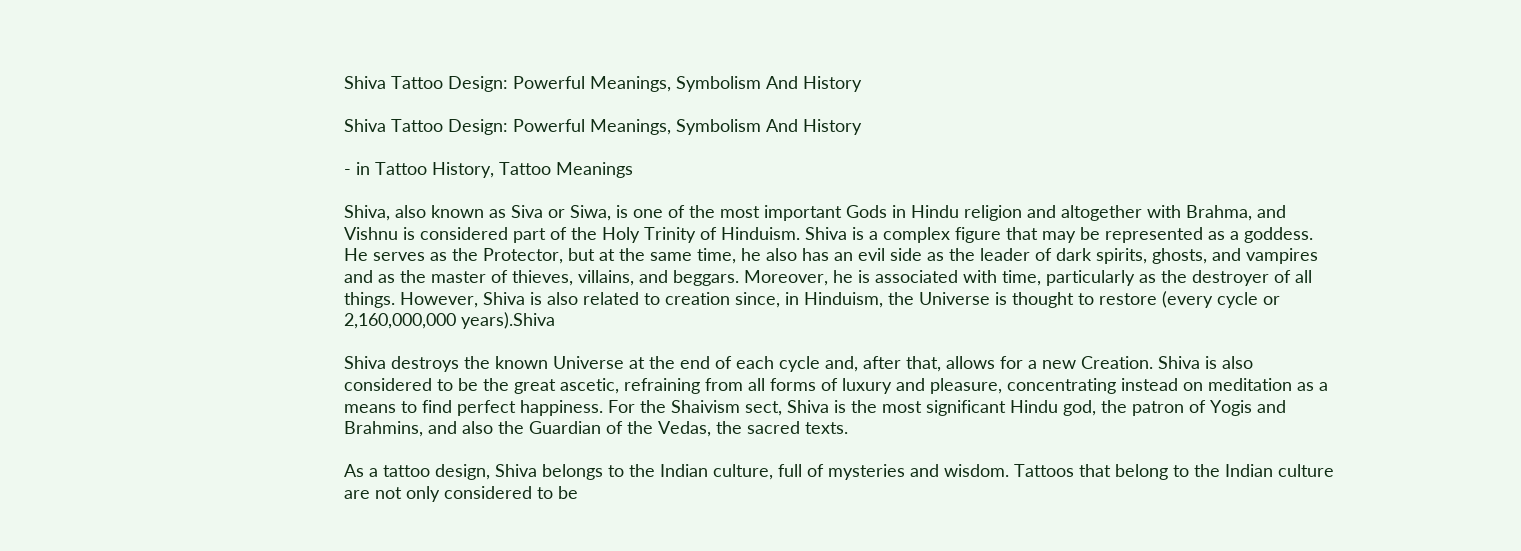Shiva Tattoo Design: Powerful Meanings, Symbolism And History

Shiva Tattoo Design: Powerful Meanings, Symbolism And History

- in Tattoo History, Tattoo Meanings

Shiva, also known as Siva or Siwa, is one of the most important Gods in Hindu religion and altogether with Brahma, and Vishnu is considered part of the Holy Trinity of Hinduism. Shiva is a complex figure that may be represented as a goddess. He serves as the Protector, but at the same time, he also has an evil side as the leader of dark spirits, ghosts, and vampires and as the master of thieves, villains, and beggars. Moreover, he is associated with time, particularly as the destroyer of all things. However, Shiva is also related to creation since, in Hinduism, the Universe is thought to restore (every cycle or 2,160,000,000 years).Shiva

Shiva destroys the known Universe at the end of each cycle and, after that, allows for a new Creation. Shiva is also considered to be the great ascetic, refraining from all forms of luxury and pleasure, concentrating instead on meditation as a means to find perfect happiness. For the Shaivism sect, Shiva is the most significant Hindu god, the patron of Yogis and Brahmins, and also the Guardian of the Vedas, the sacred texts.

As a tattoo design, Shiva belongs to the Indian culture, full of mysteries and wisdom. Tattoos that belong to the Indian culture are not only considered to be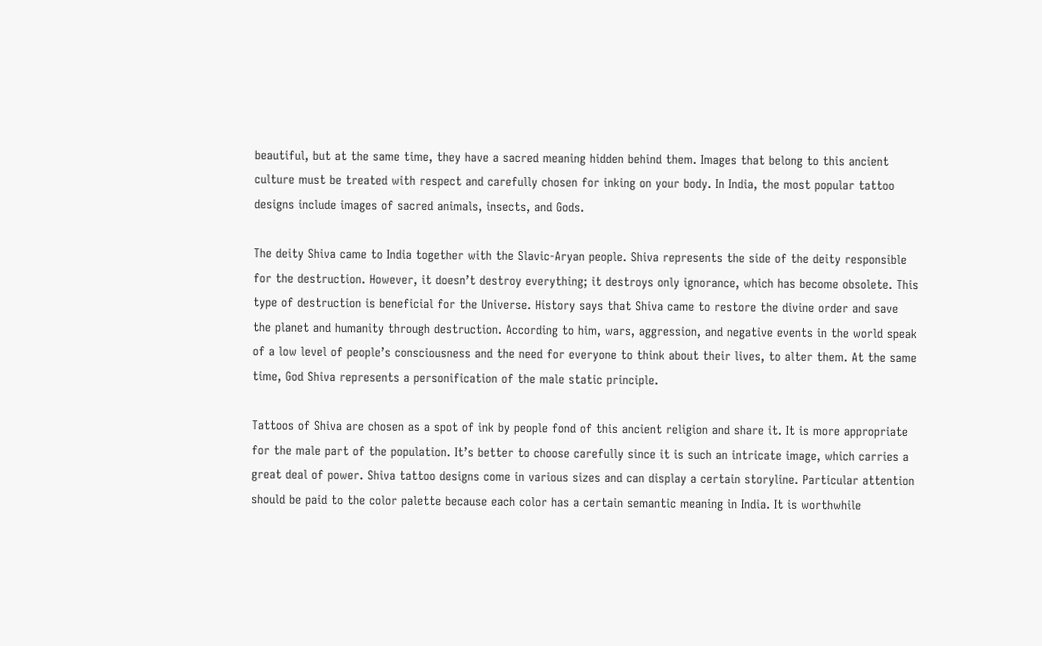beautiful, but at the same time, they have a sacred meaning hidden behind them. Images that belong to this ancient culture must be treated with respect and carefully chosen for inking on your body. In India, the most popular tattoo designs include images of sacred animals, insects, and Gods.

The deity Shiva came to India together with the Slavic-Aryan people. Shiva represents the side of the deity responsible for the destruction. However, it doesn’t destroy everything; it destroys only ignorance, which has become obsolete. This type of destruction is beneficial for the Universe. History says that Shiva came to restore the divine order and save the planet and humanity through destruction. According to him, wars, aggression, and negative events in the world speak of a low level of people’s consciousness and the need for everyone to think about their lives, to alter them. At the same time, God Shiva represents a personification of the male static principle.

Tattoos of Shiva are chosen as a spot of ink by people fond of this ancient religion and share it. It is more appropriate for the male part of the population. It’s better to choose carefully since it is such an intricate image, which carries a great deal of power. Shiva tattoo designs come in various sizes and can display a certain storyline. Particular attention should be paid to the color palette because each color has a certain semantic meaning in India. It is worthwhile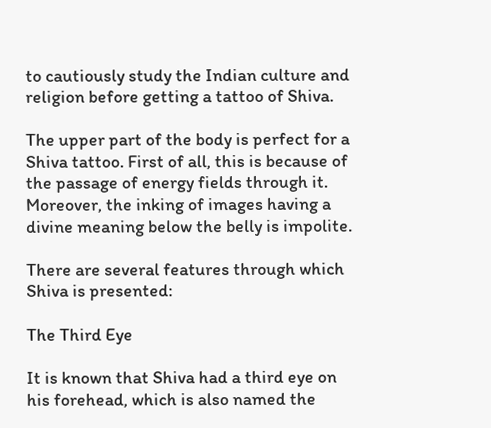to cautiously study the Indian culture and religion before getting a tattoo of Shiva.

The upper part of the body is perfect for a Shiva tattoo. First of all, this is because of the passage of energy fields through it. Moreover, the inking of images having a divine meaning below the belly is impolite.

There are several features through which Shiva is presented:

The Third Eye

It is known that Shiva had a third eye on his forehead, which is also named the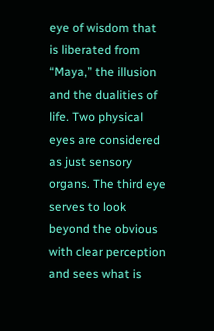eye of wisdom that is liberated from “Maya,” the illusion and the dualities of life. Two physical eyes are considered as just sensory organs. The third eye serves to look beyond the obvious with clear perception and sees what is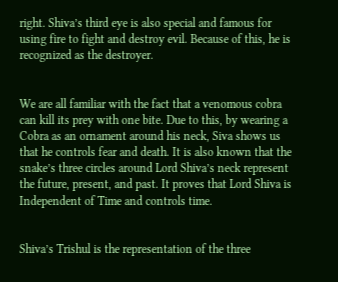right. Shiva’s third eye is also special and famous for using fire to fight and destroy evil. Because of this, he is recognized as the destroyer.


We are all familiar with the fact that a venomous cobra can kill its prey with one bite. Due to this, by wearing a Cobra as an ornament around his neck, Siva shows us that he controls fear and death. It is also known that the snake’s three circles around Lord Shiva’s neck represent the future, present, and past. It proves that Lord Shiva is Independent of Time and controls time.


Shiva’s Trishul is the representation of the three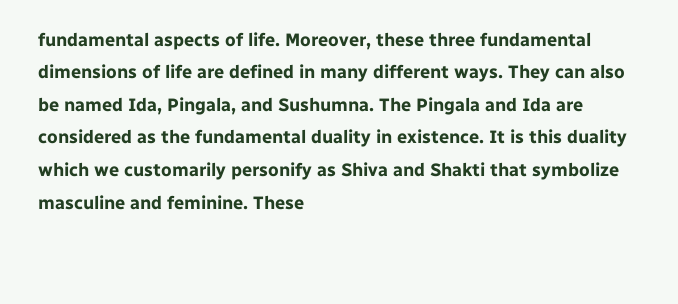fundamental aspects of life. Moreover, these three fundamental dimensions of life are defined in many different ways. They can also be named Ida, Pingala, and Sushumna. The Pingala and Ida are considered as the fundamental duality in existence. It is this duality which we customarily personify as Shiva and Shakti that symbolize masculine and feminine. These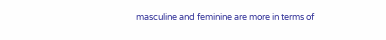masculine and feminine are more in terms of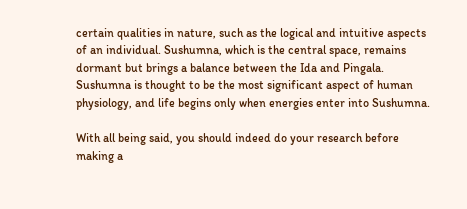certain qualities in nature, such as the logical and intuitive aspects of an individual. Sushumna, which is the central space, remains dormant but brings a balance between the Ida and Pingala. Sushumna is thought to be the most significant aspect of human physiology, and life begins only when energies enter into Sushumna.

With all being said, you should indeed do your research before making a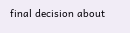final decision about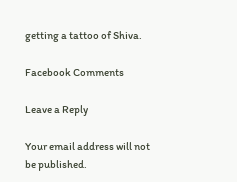getting a tattoo of Shiva.

Facebook Comments

Leave a Reply

Your email address will not be published.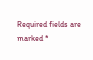Required fields are marked *